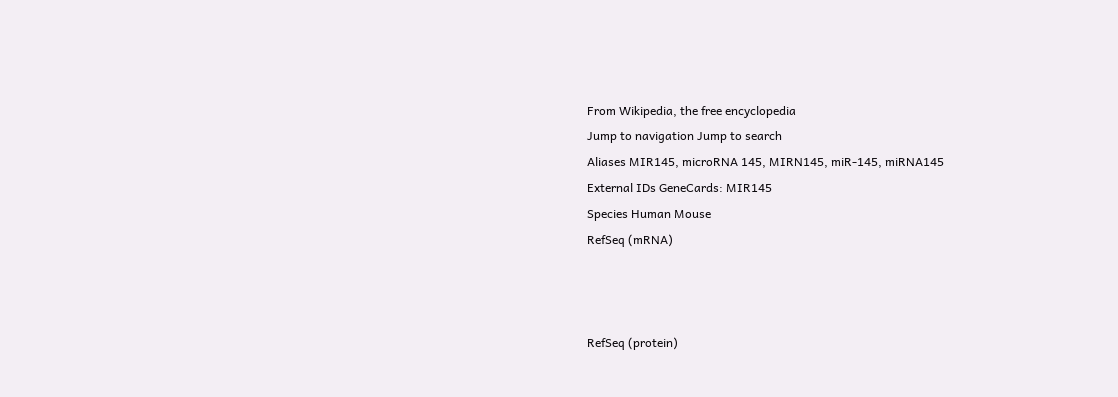From Wikipedia, the free encyclopedia
Jump to navigation Jump to search
Aliases MIR145, microRNA 145, MIRN145, miR-145, miRNA145
External IDs GeneCards: MIR145
Species Human Mouse
RefSeq (mRNA)



RefSeq (protein)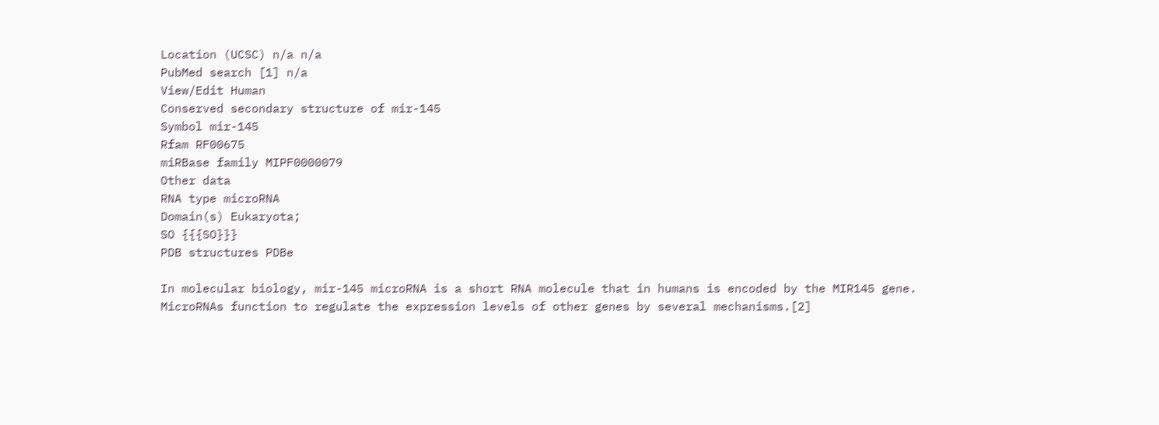Location (UCSC) n/a n/a
PubMed search [1] n/a
View/Edit Human
Conserved secondary structure of mir-145
Symbol mir-145
Rfam RF00675
miRBase family MIPF0000079
Other data
RNA type microRNA
Domain(s) Eukaryota;
SO {{{SO}}}
PDB structures PDBe

In molecular biology, mir-145 microRNA is a short RNA molecule that in humans is encoded by the MIR145 gene. MicroRNAs function to regulate the expression levels of other genes by several mechanisms.[2]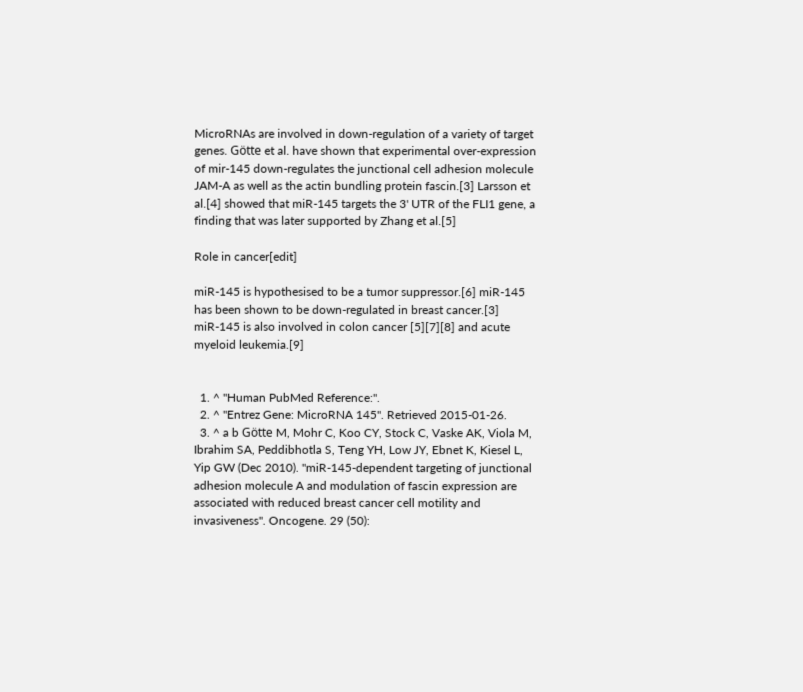MicroRNAs are involved in down-regulation of a variety of target genes. Götte et al. have shown that experimental over-expression of mir-145 down-regulates the junctional cell adhesion molecule JAM-A as well as the actin bundling protein fascin.[3] Larsson et al.[4] showed that miR-145 targets the 3' UTR of the FLI1 gene, a finding that was later supported by Zhang et al.[5]

Role in cancer[edit]

miR-145 is hypothesised to be a tumor suppressor.[6] miR-145 has been shown to be down-regulated in breast cancer.[3] miR-145 is also involved in colon cancer [5][7][8] and acute myeloid leukemia.[9]


  1. ^ "Human PubMed Reference:".
  2. ^ "Entrez Gene: MicroRNA 145". Retrieved 2015-01-26.
  3. ^ a b Götte M, Mohr C, Koo CY, Stock C, Vaske AK, Viola M, Ibrahim SA, Peddibhotla S, Teng YH, Low JY, Ebnet K, Kiesel L, Yip GW (Dec 2010). "miR-145-dependent targeting of junctional adhesion molecule A and modulation of fascin expression are associated with reduced breast cancer cell motility and invasiveness". Oncogene. 29 (50):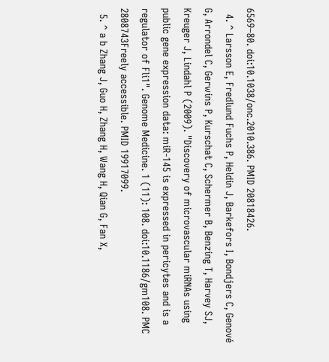6569–80. doi:10.1038/onc.2010.386. PMID 20818426.
  4. ^ Larsson E, Fredlund Fuchs P, Heldin J, Barkefors I, Bondjers C, Genové G, Arrondel C, Gerwins P, Kurschat C, Schermer B, Benzing T, Harvey SJ, Kreuger J, Lindahl P (2009). "Discovery of microvascular miRNAs using public gene expression data: miR-145 is expressed in pericytes and is a regulator of Fli1". Genome Medicine. 1 (11): 108. doi:10.1186/gm108. PMC 2808743Freely accessible. PMID 19917099.
  5. ^ a b Zhang J, Guo H, Zhang H, Wang H, Qian G, Fan X,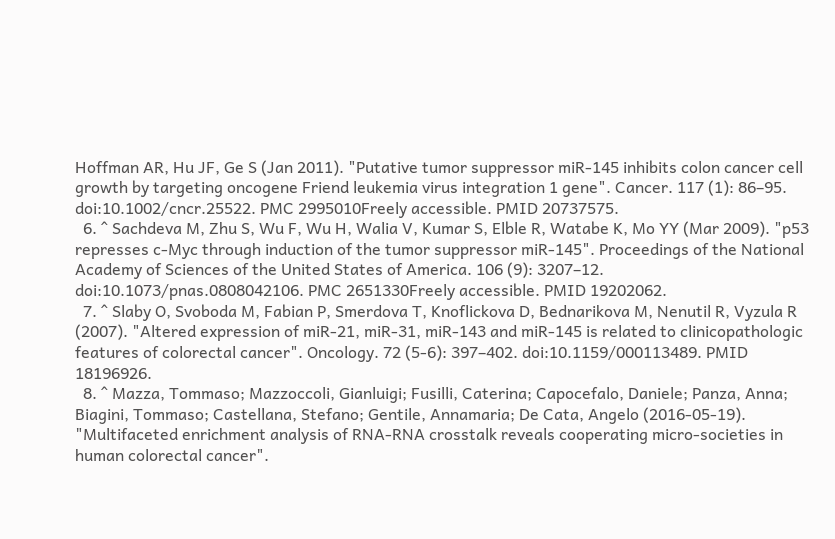Hoffman AR, Hu JF, Ge S (Jan 2011). "Putative tumor suppressor miR-145 inhibits colon cancer cell growth by targeting oncogene Friend leukemia virus integration 1 gene". Cancer. 117 (1): 86–95. doi:10.1002/cncr.25522. PMC 2995010Freely accessible. PMID 20737575.
  6. ^ Sachdeva M, Zhu S, Wu F, Wu H, Walia V, Kumar S, Elble R, Watabe K, Mo YY (Mar 2009). "p53 represses c-Myc through induction of the tumor suppressor miR-145". Proceedings of the National Academy of Sciences of the United States of America. 106 (9): 3207–12. doi:10.1073/pnas.0808042106. PMC 2651330Freely accessible. PMID 19202062.
  7. ^ Slaby O, Svoboda M, Fabian P, Smerdova T, Knoflickova D, Bednarikova M, Nenutil R, Vyzula R (2007). "Altered expression of miR-21, miR-31, miR-143 and miR-145 is related to clinicopathologic features of colorectal cancer". Oncology. 72 (5-6): 397–402. doi:10.1159/000113489. PMID 18196926.
  8. ^ Mazza, Tommaso; Mazzoccoli, Gianluigi; Fusilli, Caterina; Capocefalo, Daniele; Panza, Anna; Biagini, Tommaso; Castellana, Stefano; Gentile, Annamaria; De Cata, Angelo (2016-05-19). "Multifaceted enrichment analysis of RNA-RNA crosstalk reveals cooperating micro-societies in human colorectal cancer".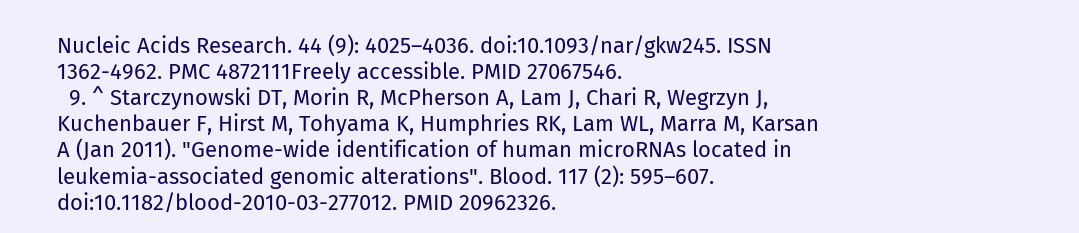Nucleic Acids Research. 44 (9): 4025–4036. doi:10.1093/nar/gkw245. ISSN 1362-4962. PMC 4872111Freely accessible. PMID 27067546.
  9. ^ Starczynowski DT, Morin R, McPherson A, Lam J, Chari R, Wegrzyn J, Kuchenbauer F, Hirst M, Tohyama K, Humphries RK, Lam WL, Marra M, Karsan A (Jan 2011). "Genome-wide identification of human microRNAs located in leukemia-associated genomic alterations". Blood. 117 (2): 595–607. doi:10.1182/blood-2010-03-277012. PMID 20962326.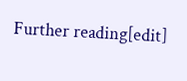Further reading[edit]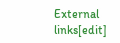External links[edit]